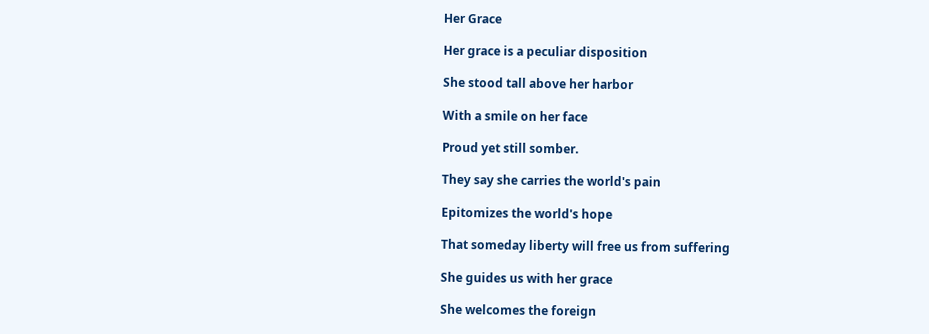Her Grace

Her grace is a peculiar disposition

She stood tall above her harbor

With a smile on her face

Proud yet still somber.

They say she carries the world's pain

Epitomizes the world's hope

That someday liberty will free us from suffering

She guides us with her grace

She welcomes the foreign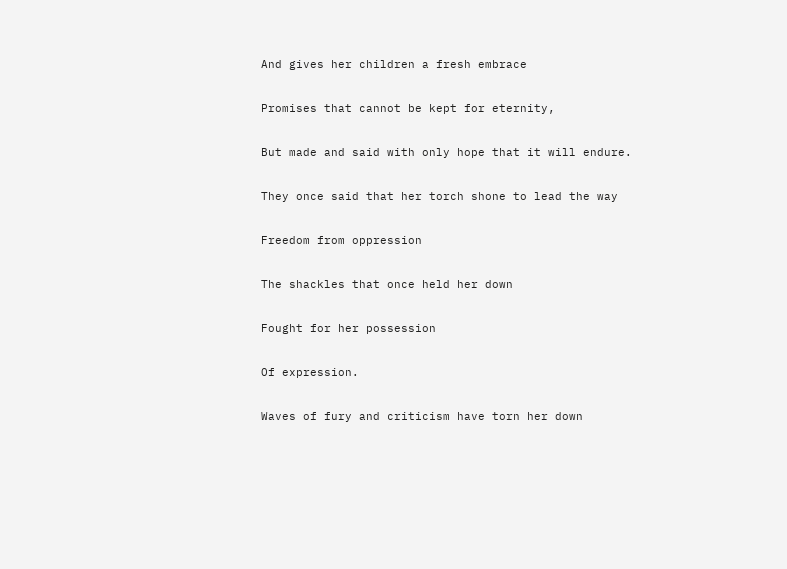And gives her children a fresh embrace

Promises that cannot be kept for eternity,

But made and said with only hope that it will endure.

They once said that her torch shone to lead the way

Freedom from oppression

The shackles that once held her down

Fought for her possession

Of expression.

Waves of fury and criticism have torn her down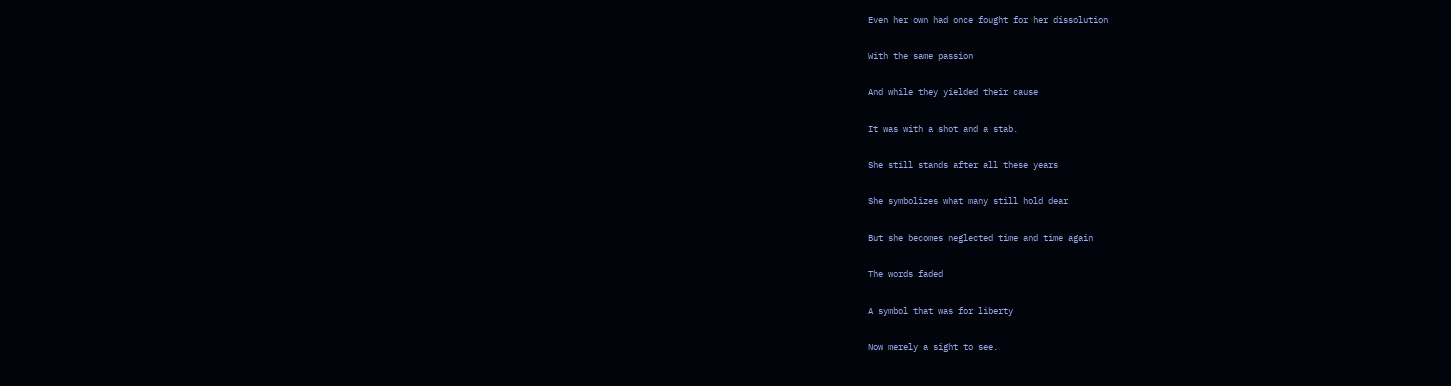Even her own had once fought for her dissolution

With the same passion

And while they yielded their cause

It was with a shot and a stab.

She still stands after all these years

She symbolizes what many still hold dear

But she becomes neglected time and time again

The words faded

A symbol that was for liberty

Now merely a sight to see.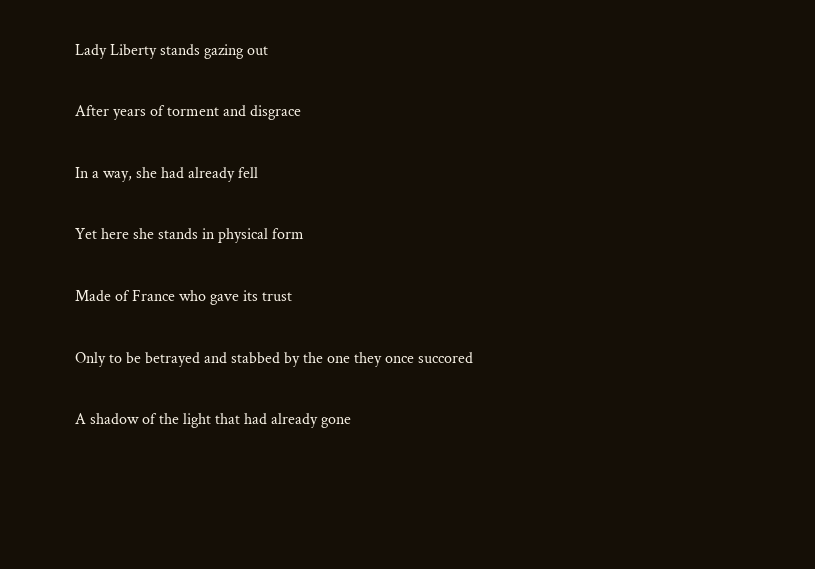Lady Liberty stands gazing out

After years of torment and disgrace

In a way, she had already fell

Yet here she stands in physical form

Made of France who gave its trust

Only to be betrayed and stabbed by the one they once succored

A shadow of the light that had already gone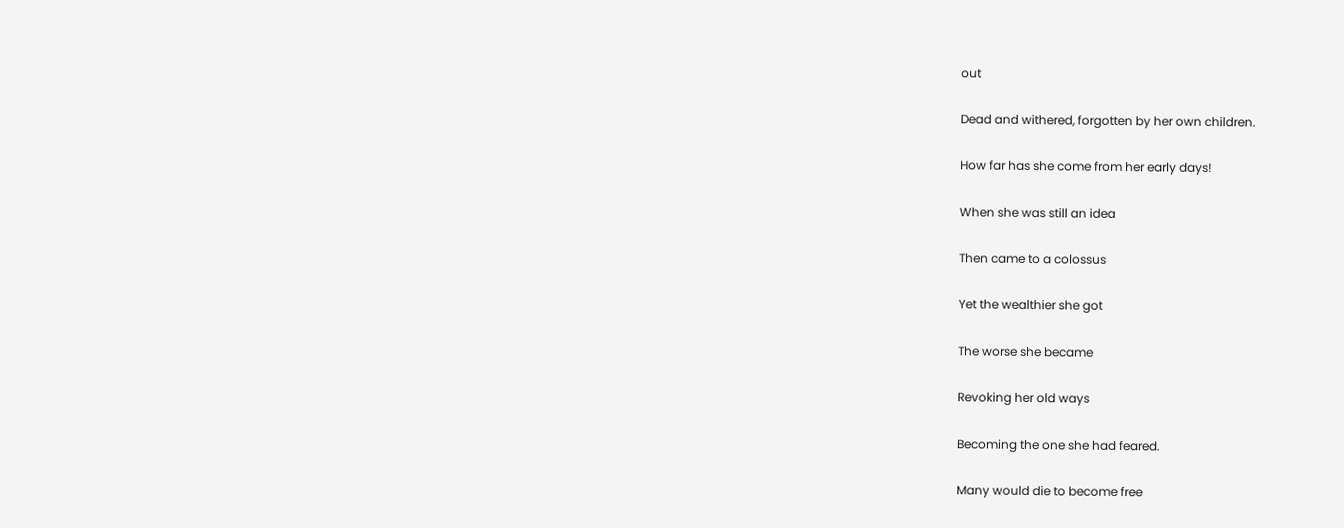out

Dead and withered, forgotten by her own children.

How far has she come from her early days!

When she was still an idea

Then came to a colossus

Yet the wealthier she got

The worse she became

Revoking her old ways

Becoming the one she had feared.

Many would die to become free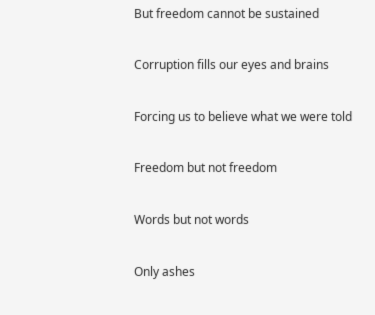But freedom cannot be sustained

Corruption fills our eyes and brains

Forcing us to believe what we were told

Freedom but not freedom

Words but not words

Only ashes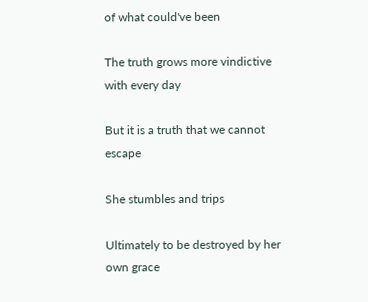of what could've been

The truth grows more vindictive with every day

But it is a truth that we cannot escape

She stumbles and trips

Ultimately to be destroyed by her own grace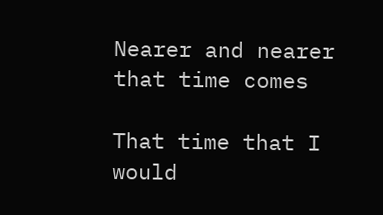Nearer and nearer that time comes

That time that I would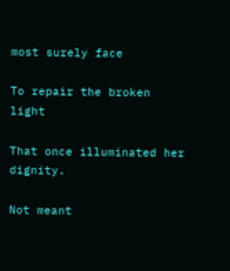most surely face

To repair the broken light

That once illuminated her dignity.

Not meant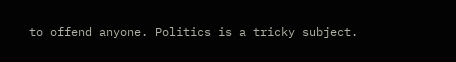to offend anyone. Politics is a tricky subject.